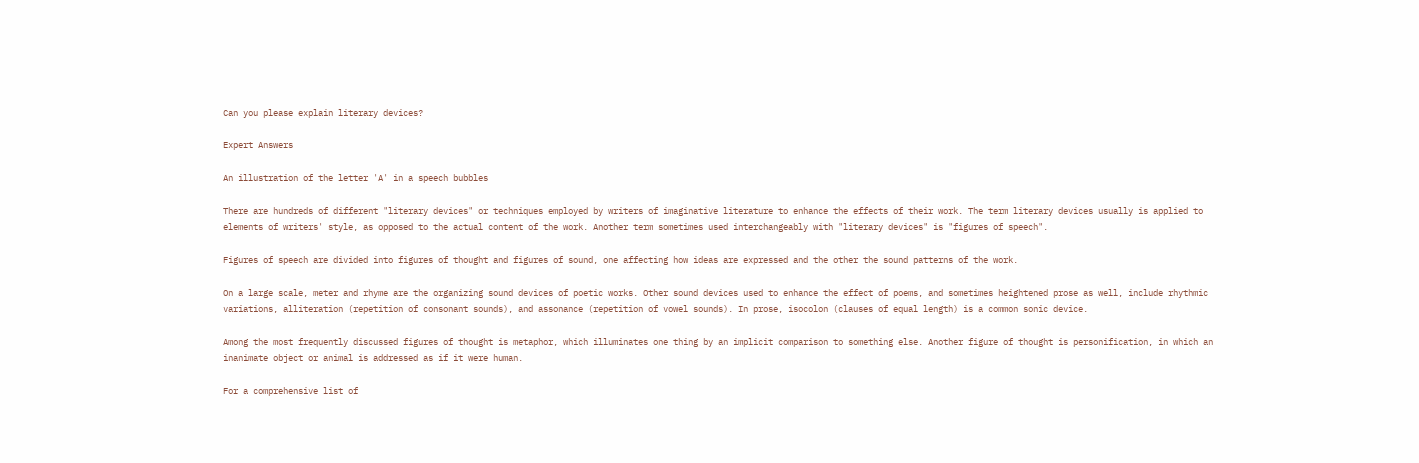Can you please explain literary devices?

Expert Answers

An illustration of the letter 'A' in a speech bubbles

There are hundreds of different "literary devices" or techniques employed by writers of imaginative literature to enhance the effects of their work. The term literary devices usually is applied to elements of writers' style, as opposed to the actual content of the work. Another term sometimes used interchangeably with "literary devices" is "figures of speech".

Figures of speech are divided into figures of thought and figures of sound, one affecting how ideas are expressed and the other the sound patterns of the work.

On a large scale, meter and rhyme are the organizing sound devices of poetic works. Other sound devices used to enhance the effect of poems, and sometimes heightened prose as well, include rhythmic variations, alliteration (repetition of consonant sounds), and assonance (repetition of vowel sounds). In prose, isocolon (clauses of equal length) is a common sonic device.

Among the most frequently discussed figures of thought is metaphor, which illuminates one thing by an implicit comparison to something else. Another figure of thought is personification, in which an inanimate object or animal is addressed as if it were human.

For a comprehensive list of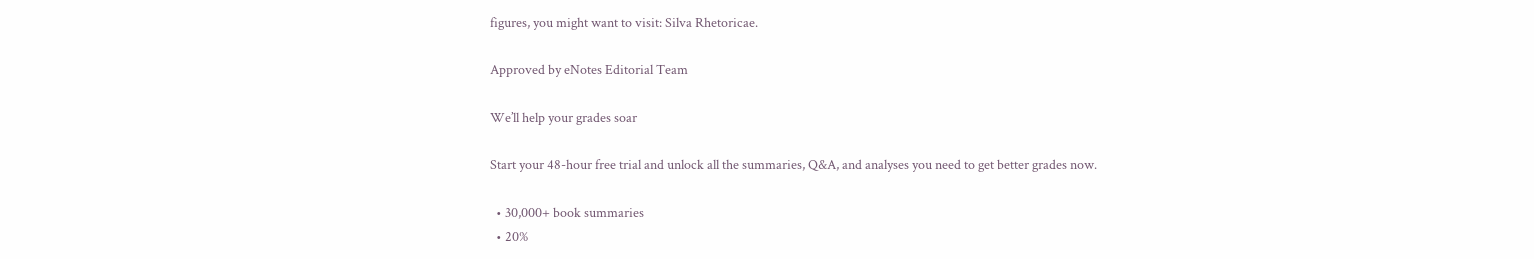figures, you might want to visit: Silva Rhetoricae.

Approved by eNotes Editorial Team

We’ll help your grades soar

Start your 48-hour free trial and unlock all the summaries, Q&A, and analyses you need to get better grades now.

  • 30,000+ book summaries
  • 20%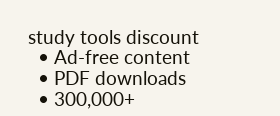study tools discount
  • Ad-free content
  • PDF downloads
  • 300,000+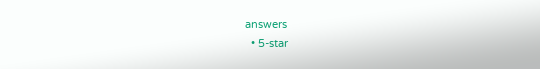answers
  • 5-star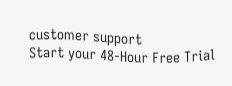customer support
Start your 48-Hour Free Trial